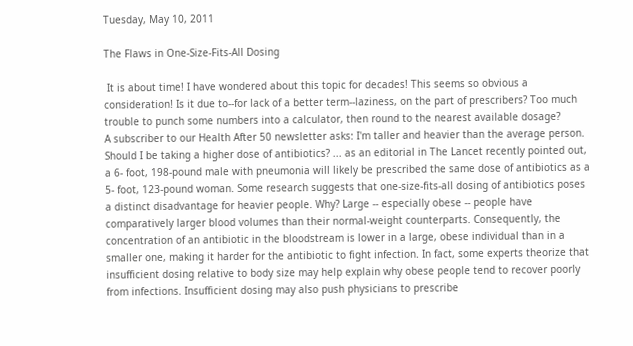Tuesday, May 10, 2011

The Flaws in One-Size-Fits-All Dosing

 It is about time! I have wondered about this topic for decades! This seems so obvious a consideration! Is it due to--for lack of a better term--laziness, on the part of prescribers? Too much trouble to punch some numbers into a calculator, then round to the nearest available dosage?
A subscriber to our Health After 50 newsletter asks: I'm taller and heavier than the average person. Should I be taking a higher dose of antibiotics? ... as an editorial in The Lancet recently pointed out, a 6- foot, 198-pound male with pneumonia will likely be prescribed the same dose of antibiotics as a 5- foot, 123-pound woman. Some research suggests that one-size-fits-all dosing of antibiotics poses a distinct disadvantage for heavier people. Why? Large -- especially obese -- people have comparatively larger blood volumes than their normal-weight counterparts. Consequently, the concentration of an antibiotic in the bloodstream is lower in a large, obese individual than in a smaller one, making it harder for the antibiotic to fight infection. In fact, some experts theorize that insufficient dosing relative to body size may help explain why obese people tend to recover poorly from infections. Insufficient dosing may also push physicians to prescribe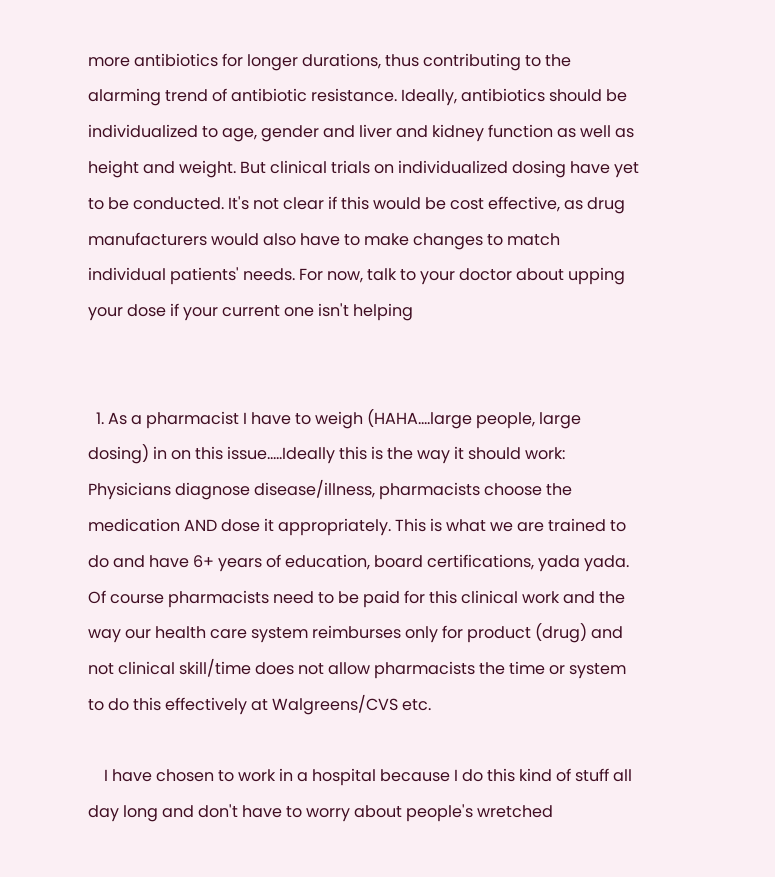more antibiotics for longer durations, thus contributing to the alarming trend of antibiotic resistance. Ideally, antibiotics should be individualized to age, gender and liver and kidney function as well as height and weight. But clinical trials on individualized dosing have yet to be conducted. It's not clear if this would be cost effective, as drug manufacturers would also have to make changes to match individual patients' needs. For now, talk to your doctor about upping your dose if your current one isn't helping


  1. As a pharmacist I have to weigh (HAHA....large people, large dosing) in on this issue.....Ideally this is the way it should work: Physicians diagnose disease/illness, pharmacists choose the medication AND dose it appropriately. This is what we are trained to do and have 6+ years of education, board certifications, yada yada. Of course pharmacists need to be paid for this clinical work and the way our health care system reimburses only for product (drug) and not clinical skill/time does not allow pharmacists the time or system to do this effectively at Walgreens/CVS etc.

    I have chosen to work in a hospital because I do this kind of stuff all day long and don't have to worry about people's wretched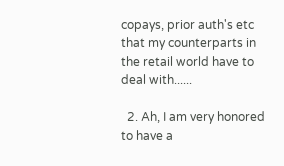copays, prior auth's etc that my counterparts in the retail world have to deal with......

  2. Ah, I am very honored to have a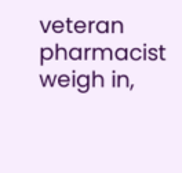veteran pharmacist weigh in,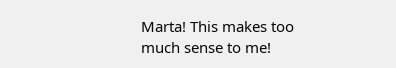Marta! This makes too much sense to me!